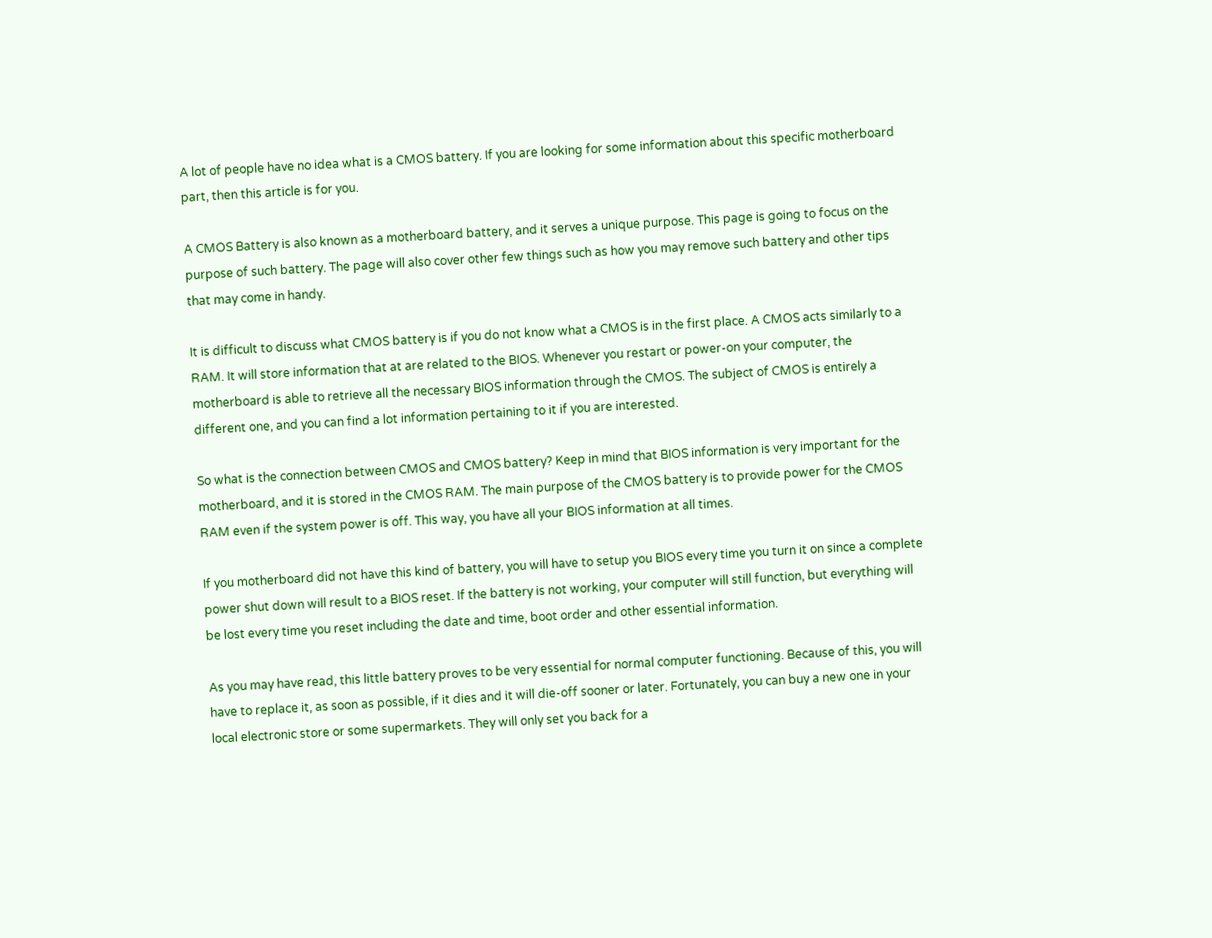A lot of people have no idea what is a CMOS battery. If you are looking for some information about this specific motherboard part, then this article is for you.

A CMOS Battery is also known as a motherboard battery, and it serves a unique purpose. This page is going to focus on the purpose of such battery. The page will also cover other few things such as how you may remove such battery and other tips that may come in handy.

It is difficult to discuss what CMOS battery is if you do not know what a CMOS is in the first place. A CMOS acts similarly to a RAM. It will store information that at are related to the BIOS. Whenever you restart or power-on your computer, the motherboard is able to retrieve all the necessary BIOS information through the CMOS. The subject of CMOS is entirely a different one, and you can find a lot information pertaining to it if you are interested.

So what is the connection between CMOS and CMOS battery? Keep in mind that BIOS information is very important for the motherboard, and it is stored in the CMOS RAM. The main purpose of the CMOS battery is to provide power for the CMOS RAM even if the system power is off. This way, you have all your BIOS information at all times.

If you motherboard did not have this kind of battery, you will have to setup you BIOS every time you turn it on since a complete power shut down will result to a BIOS reset. If the battery is not working, your computer will still function, but everything will be lost every time you reset including the date and time, boot order and other essential information.

As you may have read, this little battery proves to be very essential for normal computer functioning. Because of this, you will have to replace it, as soon as possible, if it dies and it will die-off sooner or later. Fortunately, you can buy a new one in your local electronic store or some supermarkets. They will only set you back for a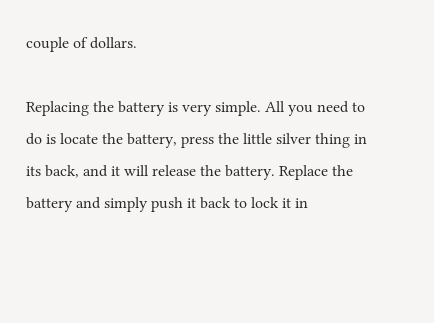couple of dollars.

Replacing the battery is very simple. All you need to do is locate the battery, press the little silver thing in its back, and it will release the battery. Replace the battery and simply push it back to lock it in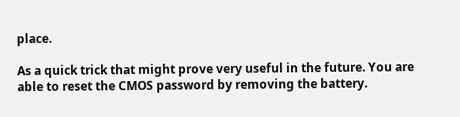place.

As a quick trick that might prove very useful in the future. You are able to reset the CMOS password by removing the battery.